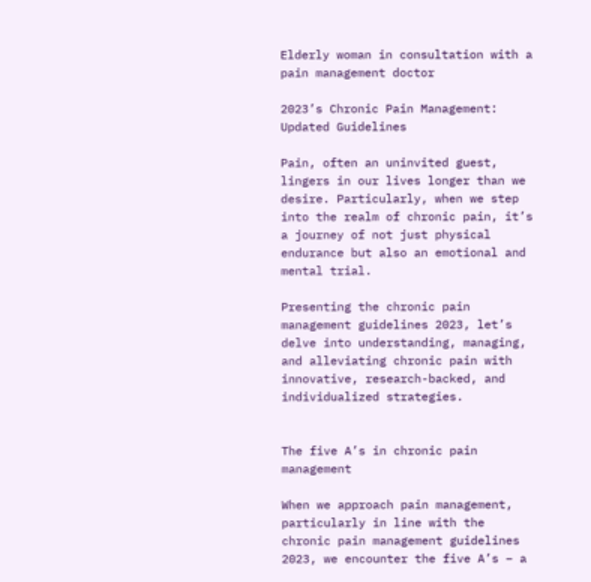Elderly woman in consultation with a pain management doctor

2023’s Chronic Pain Management: Updated Guidelines

Pain, often an uninvited guest, lingers in our lives longer than we desire. Particularly, when we step into the realm of chronic pain, it’s a journey of not just physical endurance but also an emotional and mental trial.

Presenting the chronic pain management guidelines 2023, let’s delve into understanding, managing, and alleviating chronic pain with innovative, research-backed, and individualized strategies.


The five A’s in chronic pain management

When we approach pain management, particularly in line with the chronic pain management guidelines 2023, we encounter the five A’s – a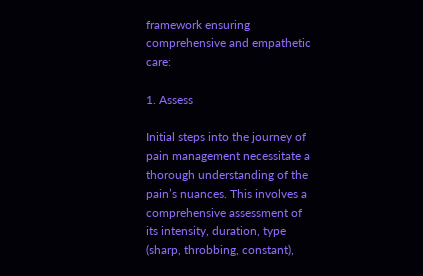framework ensuring comprehensive and empathetic care:

1. Assess

Initial steps into the journey of pain management necessitate a thorough understanding of the pain’s nuances. This involves a comprehensive assessment of its intensity, duration, type (sharp, throbbing, constant),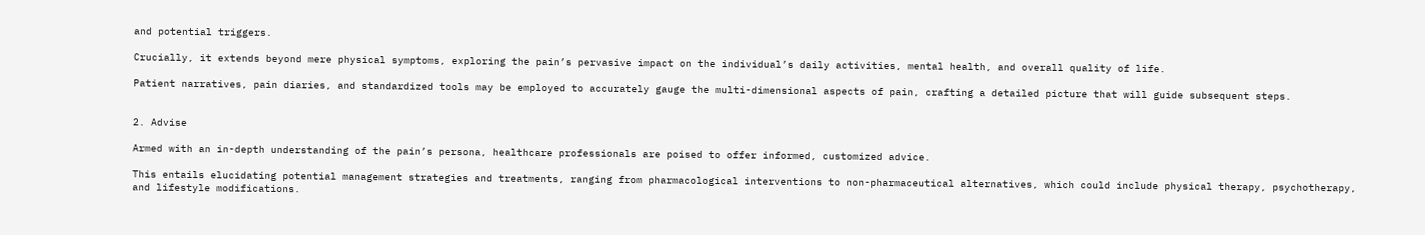and potential triggers.

Crucially, it extends beyond mere physical symptoms, exploring the pain’s pervasive impact on the individual’s daily activities, mental health, and overall quality of life.

Patient narratives, pain diaries, and standardized tools may be employed to accurately gauge the multi-dimensional aspects of pain, crafting a detailed picture that will guide subsequent steps.


2. Advise

Armed with an in-depth understanding of the pain’s persona, healthcare professionals are poised to offer informed, customized advice.

This entails elucidating potential management strategies and treatments, ranging from pharmacological interventions to non-pharmaceutical alternatives, which could include physical therapy, psychotherapy, and lifestyle modifications.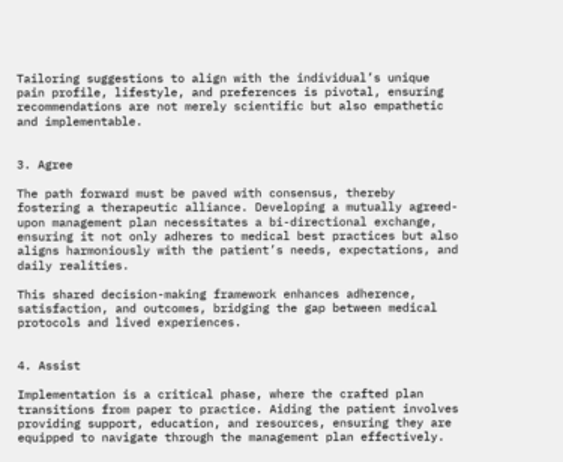Tailoring suggestions to align with the individual’s unique pain profile, lifestyle, and preferences is pivotal, ensuring recommendations are not merely scientific but also empathetic and implementable.


3. Agree

The path forward must be paved with consensus, thereby fostering a therapeutic alliance. Developing a mutually agreed-upon management plan necessitates a bi-directional exchange, ensuring it not only adheres to medical best practices but also aligns harmoniously with the patient’s needs, expectations, and daily realities.

This shared decision-making framework enhances adherence, satisfaction, and outcomes, bridging the gap between medical protocols and lived experiences.


4. Assist

Implementation is a critical phase, where the crafted plan transitions from paper to practice. Aiding the patient involves providing support, education, and resources, ensuring they are equipped to navigate through the management plan effectively.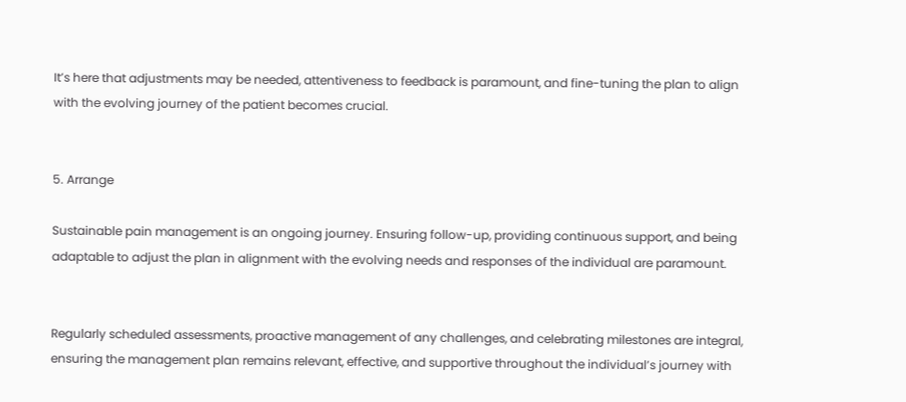It’s here that adjustments may be needed, attentiveness to feedback is paramount, and fine-tuning the plan to align with the evolving journey of the patient becomes crucial.


5. Arrange

Sustainable pain management is an ongoing journey. Ensuring follow-up, providing continuous support, and being adaptable to adjust the plan in alignment with the evolving needs and responses of the individual are paramount.


Regularly scheduled assessments, proactive management of any challenges, and celebrating milestones are integral, ensuring the management plan remains relevant, effective, and supportive throughout the individual’s journey with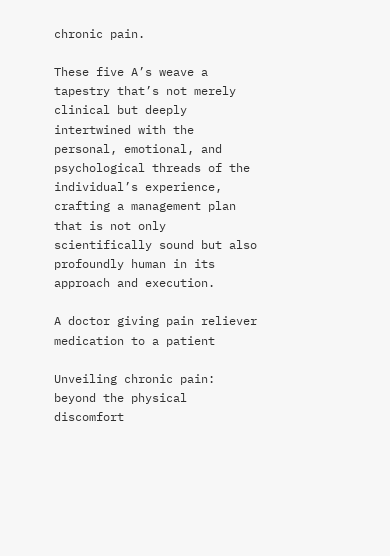chronic pain.

These five A’s weave a tapestry that’s not merely clinical but deeply intertwined with the personal, emotional, and psychological threads of the individual’s experience, crafting a management plan that is not only scientifically sound but also profoundly human in its approach and execution.

A doctor giving pain reliever medication to a patient

Unveiling chronic pain: beyond the physical discomfort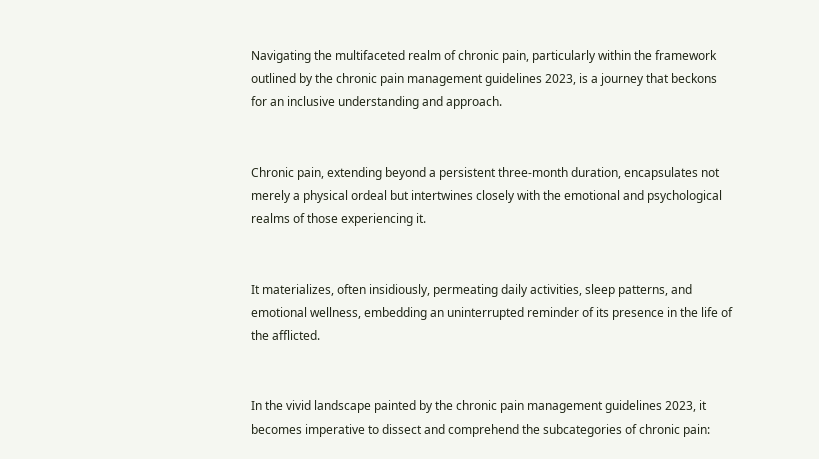Navigating the multifaceted realm of chronic pain, particularly within the framework outlined by the chronic pain management guidelines 2023, is a journey that beckons for an inclusive understanding and approach.


Chronic pain, extending beyond a persistent three-month duration, encapsulates not merely a physical ordeal but intertwines closely with the emotional and psychological realms of those experiencing it.


It materializes, often insidiously, permeating daily activities, sleep patterns, and emotional wellness, embedding an uninterrupted reminder of its presence in the life of the afflicted.


In the vivid landscape painted by the chronic pain management guidelines 2023, it becomes imperative to dissect and comprehend the subcategories of chronic pain: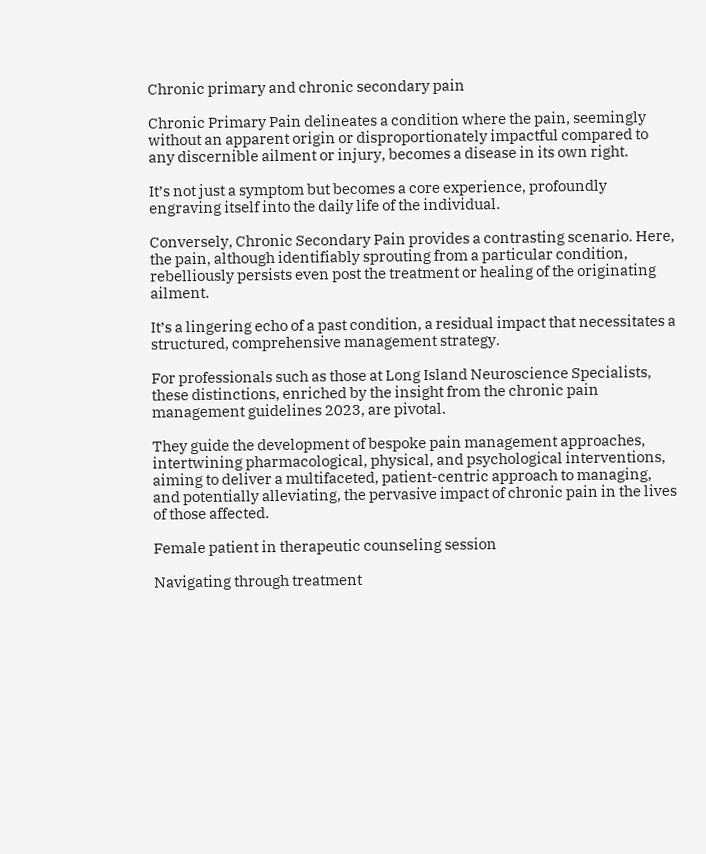Chronic primary and chronic secondary pain

Chronic Primary Pain delineates a condition where the pain, seemingly without an apparent origin or disproportionately impactful compared to any discernible ailment or injury, becomes a disease in its own right.

It’s not just a symptom but becomes a core experience, profoundly engraving itself into the daily life of the individual.

Conversely, Chronic Secondary Pain provides a contrasting scenario. Here, the pain, although identifiably sprouting from a particular condition, rebelliously persists even post the treatment or healing of the originating ailment.

It’s a lingering echo of a past condition, a residual impact that necessitates a structured, comprehensive management strategy.

For professionals such as those at Long Island Neuroscience Specialists, these distinctions, enriched by the insight from the chronic pain management guidelines 2023, are pivotal.

They guide the development of bespoke pain management approaches, intertwining pharmacological, physical, and psychological interventions, aiming to deliver a multifaceted, patient-centric approach to managing, and potentially alleviating, the pervasive impact of chronic pain in the lives of those affected.

Female patient in therapeutic counseling session

Navigating through treatment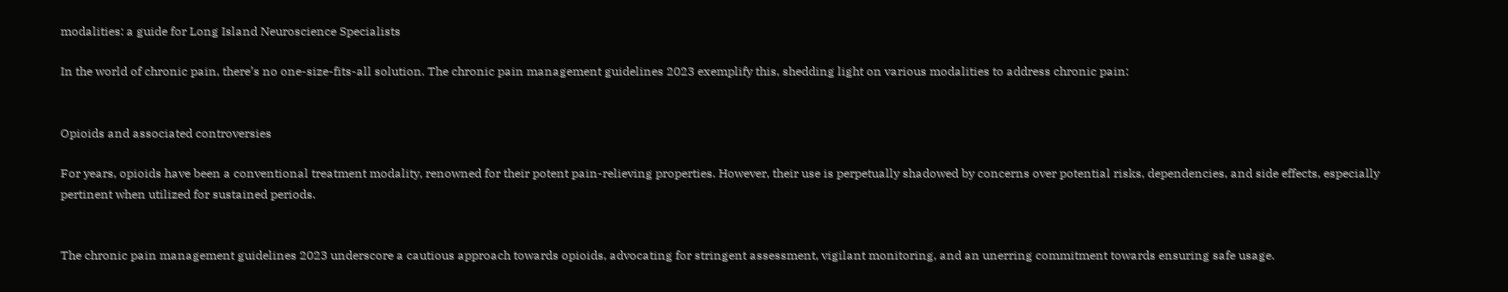modalities: a guide for Long Island Neuroscience Specialists

In the world of chronic pain, there’s no one-size-fits-all solution. The chronic pain management guidelines 2023 exemplify this, shedding light on various modalities to address chronic pain:


Opioids and associated controversies

For years, opioids have been a conventional treatment modality, renowned for their potent pain-relieving properties. However, their use is perpetually shadowed by concerns over potential risks, dependencies, and side effects, especially pertinent when utilized for sustained periods.


The chronic pain management guidelines 2023 underscore a cautious approach towards opioids, advocating for stringent assessment, vigilant monitoring, and an unerring commitment towards ensuring safe usage.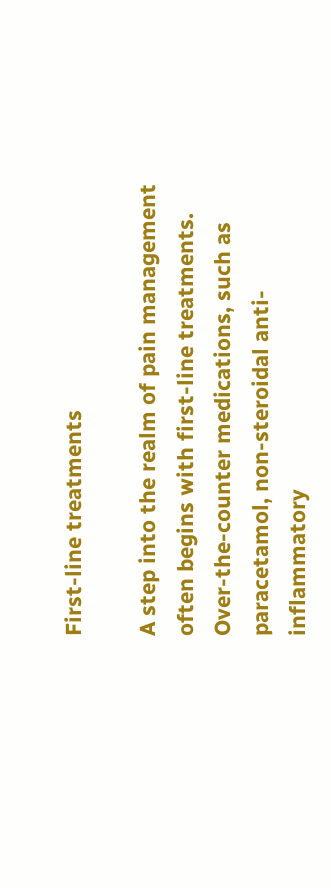First-line treatments

A step into the realm of pain management often begins with first-line treatments. Over-the-counter medications, such as paracetamol, non-steroidal anti-inflammatory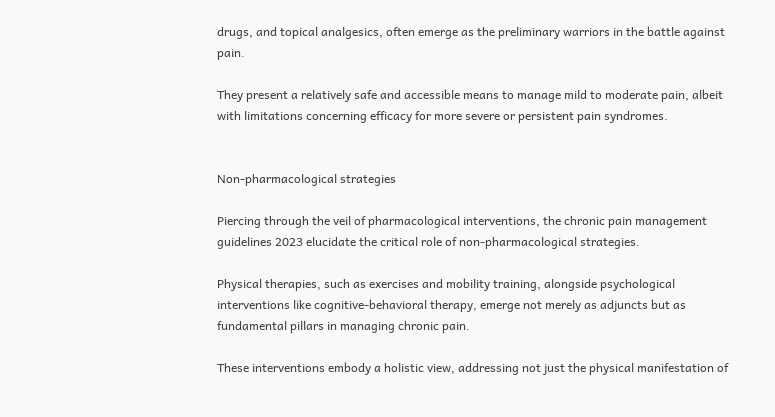drugs, and topical analgesics, often emerge as the preliminary warriors in the battle against pain.

They present a relatively safe and accessible means to manage mild to moderate pain, albeit with limitations concerning efficacy for more severe or persistent pain syndromes.


Non-pharmacological strategies

Piercing through the veil of pharmacological interventions, the chronic pain management guidelines 2023 elucidate the critical role of non-pharmacological strategies.

Physical therapies, such as exercises and mobility training, alongside psychological interventions like cognitive-behavioral therapy, emerge not merely as adjuncts but as fundamental pillars in managing chronic pain.

These interventions embody a holistic view, addressing not just the physical manifestation of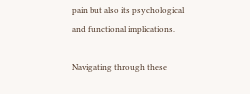pain but also its psychological and functional implications.

Navigating through these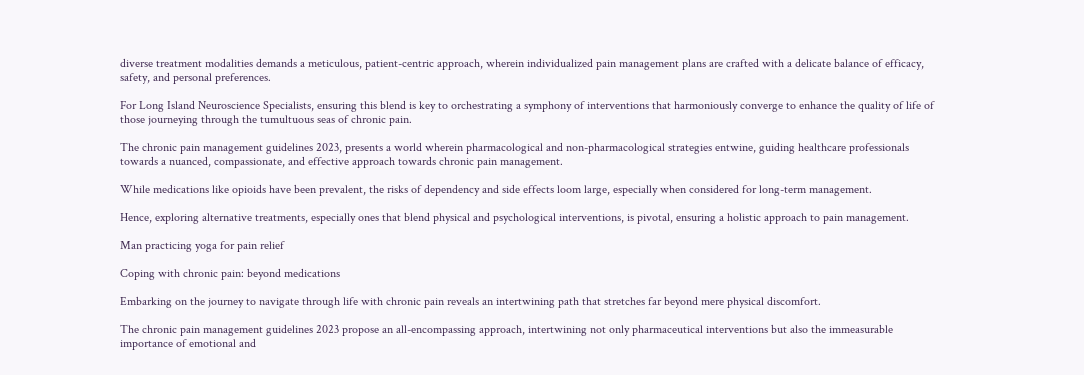diverse treatment modalities demands a meticulous, patient-centric approach, wherein individualized pain management plans are crafted with a delicate balance of efficacy, safety, and personal preferences.

For Long Island Neuroscience Specialists, ensuring this blend is key to orchestrating a symphony of interventions that harmoniously converge to enhance the quality of life of those journeying through the tumultuous seas of chronic pain.

The chronic pain management guidelines 2023, presents a world wherein pharmacological and non-pharmacological strategies entwine, guiding healthcare professionals towards a nuanced, compassionate, and effective approach towards chronic pain management.

While medications like opioids have been prevalent, the risks of dependency and side effects loom large, especially when considered for long-term management.

Hence, exploring alternative treatments, especially ones that blend physical and psychological interventions, is pivotal, ensuring a holistic approach to pain management.

Man practicing yoga for pain relief

Coping with chronic pain: beyond medications

Embarking on the journey to navigate through life with chronic pain reveals an intertwining path that stretches far beyond mere physical discomfort.

The chronic pain management guidelines 2023 propose an all-encompassing approach, intertwining not only pharmaceutical interventions but also the immeasurable importance of emotional and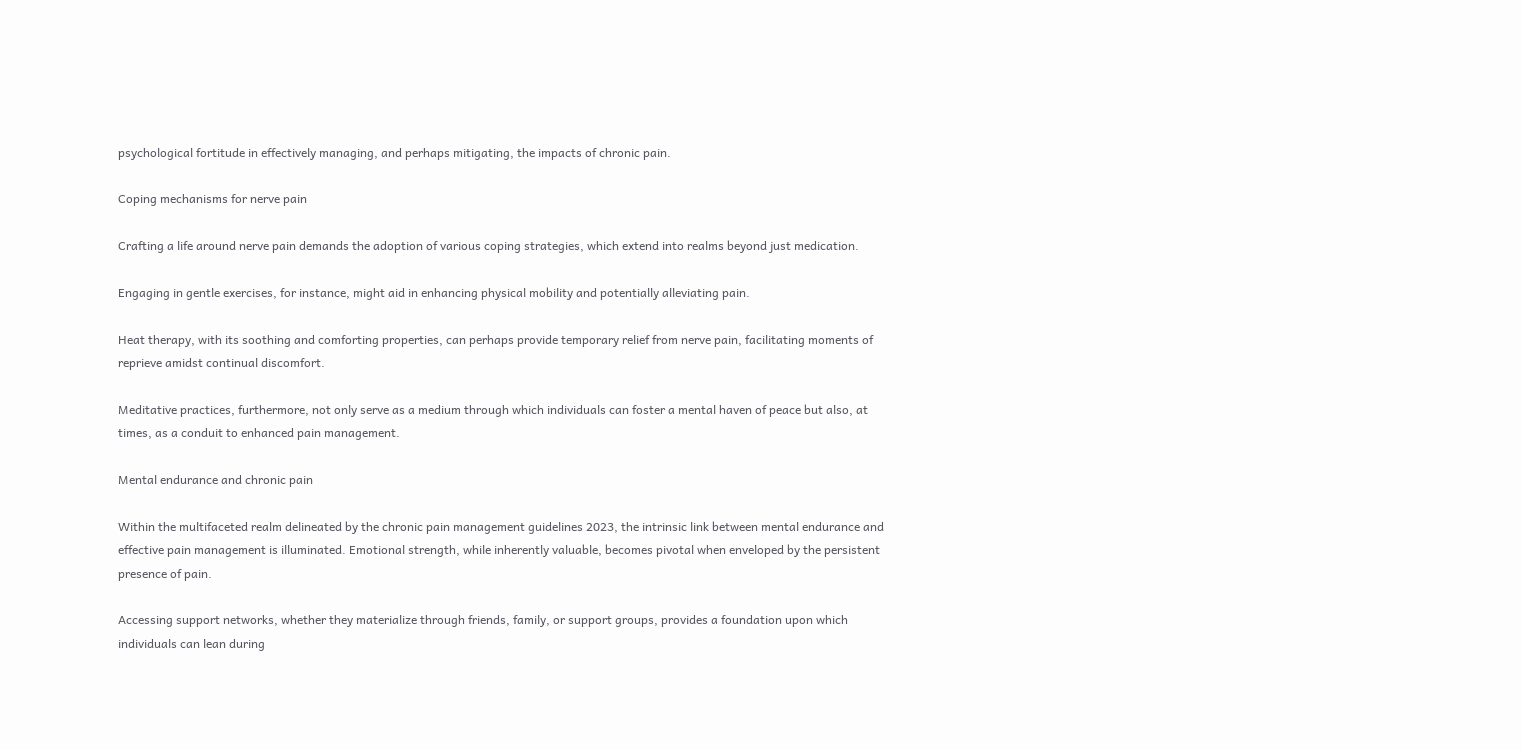psychological fortitude in effectively managing, and perhaps mitigating, the impacts of chronic pain.

Coping mechanisms for nerve pain

Crafting a life around nerve pain demands the adoption of various coping strategies, which extend into realms beyond just medication.

Engaging in gentle exercises, for instance, might aid in enhancing physical mobility and potentially alleviating pain.

Heat therapy, with its soothing and comforting properties, can perhaps provide temporary relief from nerve pain, facilitating moments of reprieve amidst continual discomfort.

Meditative practices, furthermore, not only serve as a medium through which individuals can foster a mental haven of peace but also, at times, as a conduit to enhanced pain management.

Mental endurance and chronic pain

Within the multifaceted realm delineated by the chronic pain management guidelines 2023, the intrinsic link between mental endurance and effective pain management is illuminated. Emotional strength, while inherently valuable, becomes pivotal when enveloped by the persistent presence of pain.

Accessing support networks, whether they materialize through friends, family, or support groups, provides a foundation upon which individuals can lean during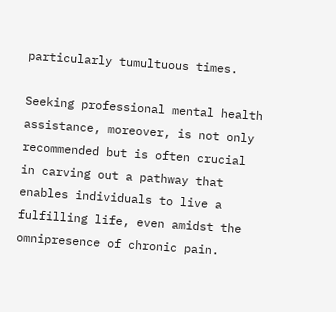particularly tumultuous times.

Seeking professional mental health assistance, moreover, is not only recommended but is often crucial in carving out a pathway that enables individuals to live a fulfilling life, even amidst the omnipresence of chronic pain.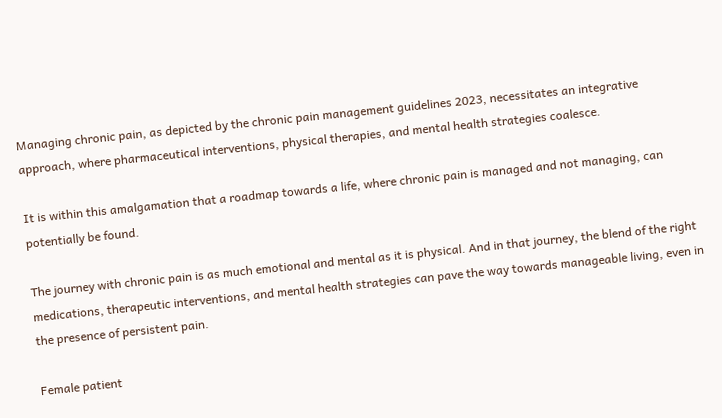Managing chronic pain, as depicted by the chronic pain management guidelines 2023, necessitates an integrative approach, where pharmaceutical interventions, physical therapies, and mental health strategies coalesce.

It is within this amalgamation that a roadmap towards a life, where chronic pain is managed and not managing, can potentially be found.

The journey with chronic pain is as much emotional and mental as it is physical. And in that journey, the blend of the right medications, therapeutic interventions, and mental health strategies can pave the way towards manageable living, even in the presence of persistent pain.

Female patient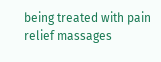being treated with pain relief massages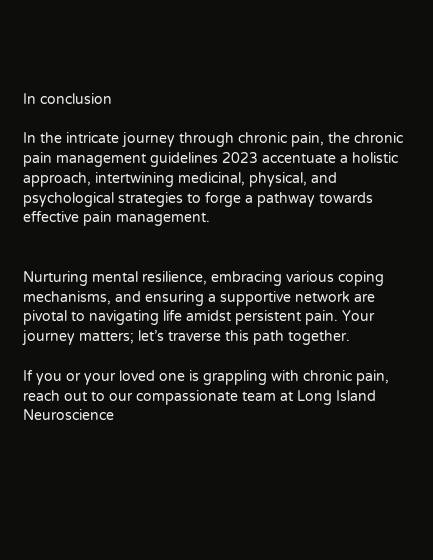In conclusion

In the intricate journey through chronic pain, the chronic pain management guidelines 2023 accentuate a holistic approach, intertwining medicinal, physical, and psychological strategies to forge a pathway towards effective pain management.


Nurturing mental resilience, embracing various coping mechanisms, and ensuring a supportive network are pivotal to navigating life amidst persistent pain. Your journey matters; let’s traverse this path together.

If you or your loved one is grappling with chronic pain, reach out to our compassionate team at Long Island Neuroscience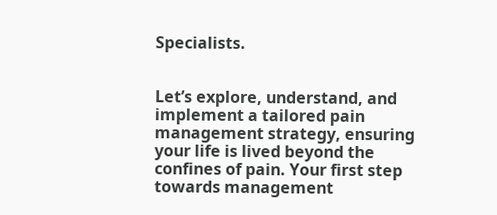Specialists.


Let’s explore, understand, and implement a tailored pain management strategy, ensuring your life is lived beyond the confines of pain. Your first step towards management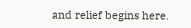and relief begins here.